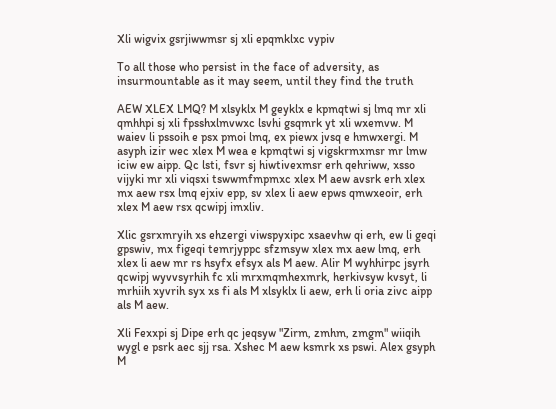Xli wigvix gsrjiwwmsr sj xli epqmklxc vypiv

To all those who persist in the face of adversity, as insurmountable as it may seem, until they find the truth

AEW XLEX LMQ? M xlsyklx M geyklx e kpmqtwi sj lmq mr xli qmhhpi sj xli fpsshxlmvwxc lsvhi gsqmrk yt xli wxemvw. M waiev li pssoih e psx pmoi lmq, ex piewx jvsq e hmwxergi. M asyph izir wec xlex M wea e kpmqtwi sj vigskrmxmsr mr lmw iciw ew aipp. Qc lsti, fsvr sj hiwtivexmsr erh qehriww, xsso vijyki mr xli viqsxi tswwmfmpmxc xlex M aew avsrk erh xlex mx aew rsx lmq ejxiv epp, sv xlex li aew epws qmwxeoir, erh xlex M aew rsx qcwipj imxliv.

Xlic gsrxmryih xs ehzergi viwspyxipc xsaevhw qi erh, ew li geqi gpswiv, mx figeqi temrjyppc sfzmsyw xlex mx aew lmq, erh xlex li aew mr rs hsyfx efsyx als M aew. Alir M wyhhirpc jsyrh qcwipj wyvvsyrhih fc xli mrxmqmhexmrk, herkivsyw kvsyt, li mrhiih xyvrih syx xs fi als M xlsyklx li aew, erh li oria zivc aipp als M aew.

Xli Fexxpi sj Dipe erh qc jeqsyw "Zirm, zmhm, zmgm" wiiqih wygl e psrk aec sjj rsa. Xshec M aew ksmrk xs pswi. Alex gsyph M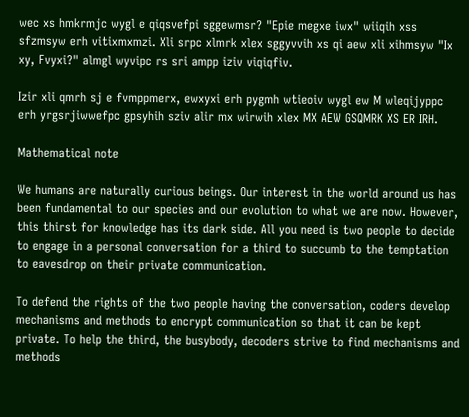wec xs hmkrmjc wygl e qiqsvefpi sggewmsr? "Epie megxe iwx" wiiqih xss sfzmsyw erh vitixmxmzi. Xli srpc xlmrk xlex sggyvvih xs qi aew xli xihmsyw "Ix xy, Fvyxi?" almgl wyvipc rs sri ampp iziv viqiqfiv.

Izir xli qmrh sj e fvmppmerx, ewxyxi erh pygmh wtieoiv wygl ew M wleqijyppc erh yrgsrjiwwefpc gpsyhih sziv alir mx wirwih xlex MX AEW GSQMRK XS ER IRH.

Mathematical note

We humans are naturally curious beings. Our interest in the world around us has been fundamental to our species and our evolution to what we are now. However, this thirst for knowledge has its dark side. All you need is two people to decide to engage in a personal conversation for a third to succumb to the temptation to eavesdrop on their private communication.

To defend the rights of the two people having the conversation, coders develop mechanisms and methods to encrypt communication so that it can be kept private. To help the third, the busybody, decoders strive to find mechanisms and methods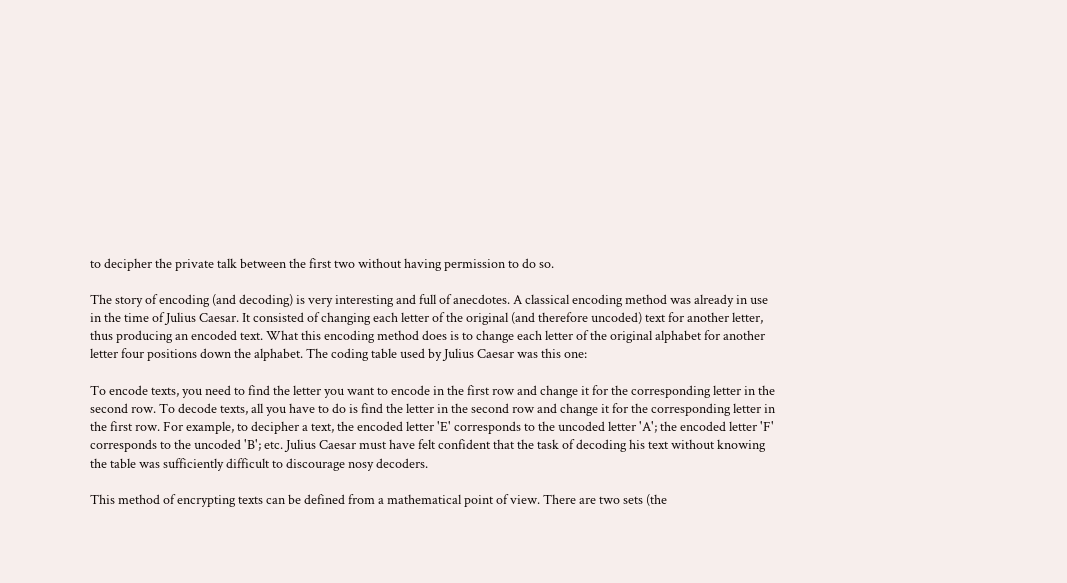to decipher the private talk between the first two without having permission to do so.

The story of encoding (and decoding) is very interesting and full of anecdotes. A classical encoding method was already in use in the time of Julius Caesar. It consisted of changing each letter of the original (and therefore uncoded) text for another letter, thus producing an encoded text. What this encoding method does is to change each letter of the original alphabet for another letter four positions down the alphabet. The coding table used by Julius Caesar was this one:

To encode texts, you need to find the letter you want to encode in the first row and change it for the corresponding letter in the second row. To decode texts, all you have to do is find the letter in the second row and change it for the corresponding letter in the first row. For example, to decipher a text, the encoded letter 'E' corresponds to the uncoded letter 'A'; the encoded letter 'F' corresponds to the uncoded 'B'; etc. Julius Caesar must have felt confident that the task of decoding his text without knowing the table was sufficiently difficult to discourage nosy decoders.

This method of encrypting texts can be defined from a mathematical point of view. There are two sets (the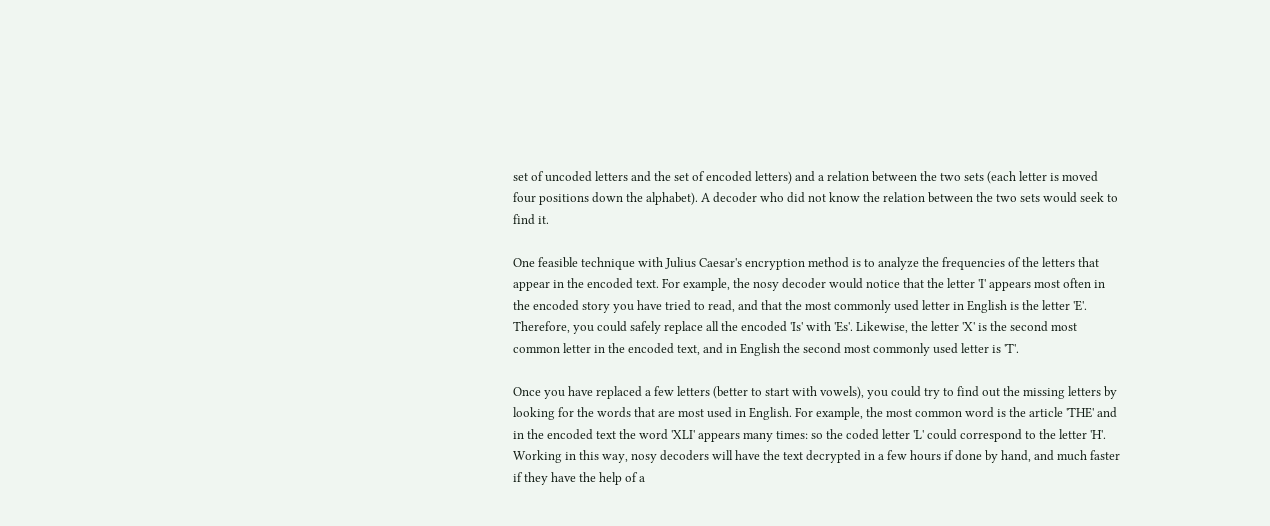set of uncoded letters and the set of encoded letters) and a relation between the two sets (each letter is moved four positions down the alphabet). A decoder who did not know the relation between the two sets would seek to find it.

One feasible technique with Julius Caesar's encryption method is to analyze the frequencies of the letters that appear in the encoded text. For example, the nosy decoder would notice that the letter 'I' appears most often in the encoded story you have tried to read, and that the most commonly used letter in English is the letter 'E'. Therefore, you could safely replace all the encoded 'Is' with 'Es'. Likewise, the letter 'X' is the second most common letter in the encoded text, and in English the second most commonly used letter is 'T'.

Once you have replaced a few letters (better to start with vowels), you could try to find out the missing letters by looking for the words that are most used in English. For example, the most common word is the article 'THE' and in the encoded text the word 'XLI' appears many times: so the coded letter 'L' could correspond to the letter 'H'. Working in this way, nosy decoders will have the text decrypted in a few hours if done by hand, and much faster if they have the help of a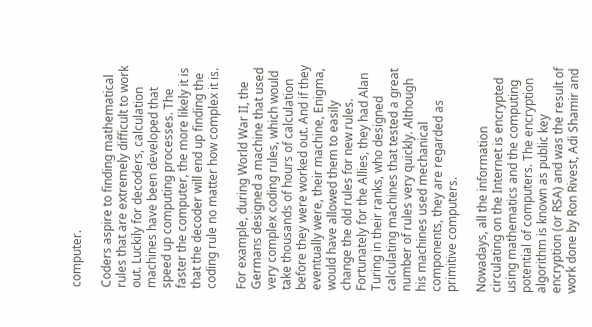computer.

Coders aspire to finding mathematical rules that are extremely difficult to work out. Luckily for decoders, calculation machines have been developed that speed up computing processes. The faster the computer, the more likely it is that the decoder will end up finding the coding rule no matter how complex it is.

For example, during World War II, the Germans designed a machine that used very complex coding rules, which would take thousands of hours of calculation before they were worked out. And if they eventually were, their machine, Enigma, would have allowed them to easily change the old rules for new rules. Fortunately for the Allies, they had Alan Turing in their ranks, who designed calculating machines that tested a great number of rules very quickly. Although his machines used mechanical components, they are regarded as primitive computers.

Nowadays, all the information circulating on the Internet is encrypted using mathematics and the computing potential of computers. The encryption algorithm is known as public key encryption (or RSA) and was the result of work done by Ron Rivest, Adi Shamir and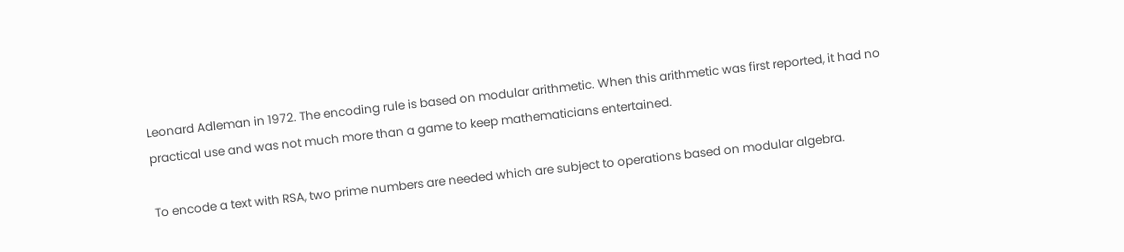Leonard Adleman in 1972. The encoding rule is based on modular arithmetic. When this arithmetic was first reported, it had no practical use and was not much more than a game to keep mathematicians entertained.

To encode a text with RSA, two prime numbers are needed which are subject to operations based on modular algebra.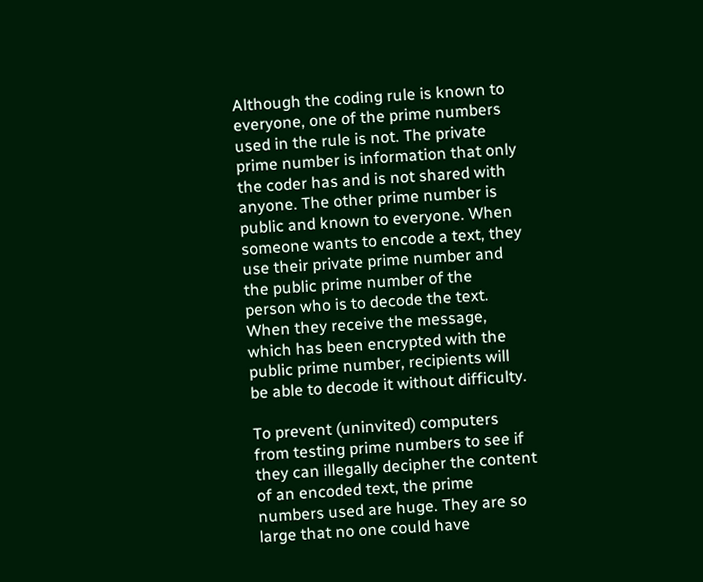Although the coding rule is known to everyone, one of the prime numbers used in the rule is not. The private prime number is information that only the coder has and is not shared with anyone. The other prime number is public and known to everyone. When someone wants to encode a text, they use their private prime number and the public prime number of the person who is to decode the text. When they receive the message, which has been encrypted with the public prime number, recipients will be able to decode it without difficulty.

To prevent (uninvited) computers from testing prime numbers to see if they can illegally decipher the content of an encoded text, the prime numbers used are huge. They are so large that no one could have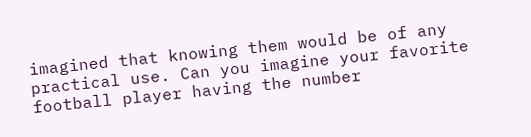imagined that knowing them would be of any practical use. Can you imagine your favorite football player having the number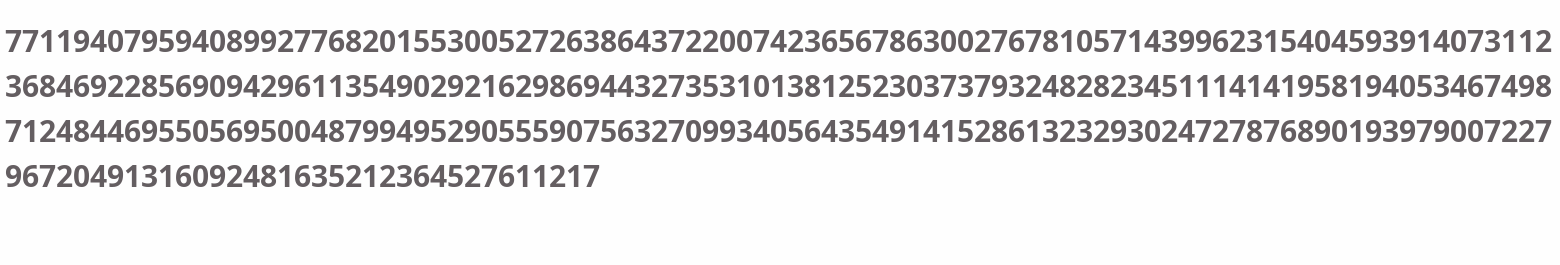77119407959408992776820155300527263864372200742365678630027678105714399623154045939140731123684692285690942961135490292162986944327353101381252303737932482823451114141958194053467498712484469550569500487994952905559075632709934056435491415286132329302472787689019397900722796720491316092481635212364527611217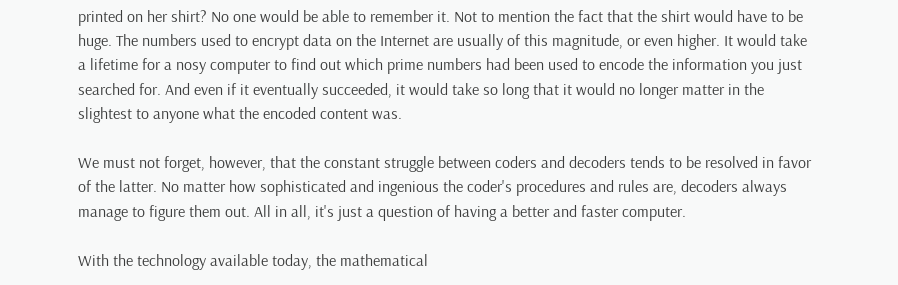printed on her shirt? No one would be able to remember it. Not to mention the fact that the shirt would have to be huge. The numbers used to encrypt data on the Internet are usually of this magnitude, or even higher. It would take a lifetime for a nosy computer to find out which prime numbers had been used to encode the information you just searched for. And even if it eventually succeeded, it would take so long that it would no longer matter in the slightest to anyone what the encoded content was.

We must not forget, however, that the constant struggle between coders and decoders tends to be resolved in favor of the latter. No matter how sophisticated and ingenious the coder's procedures and rules are, decoders always manage to figure them out. All in all, it's just a question of having a better and faster computer.

With the technology available today, the mathematical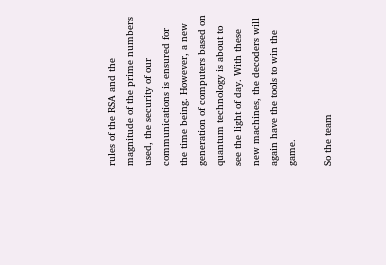rules of the RSA and the magnitude of the prime numbers used, the security of our communications is ensured for the time being. However, a new generation of computers based on quantum technology is about to see the light of day. With these new machines, the decoders will again have the tools to win the game.

So the team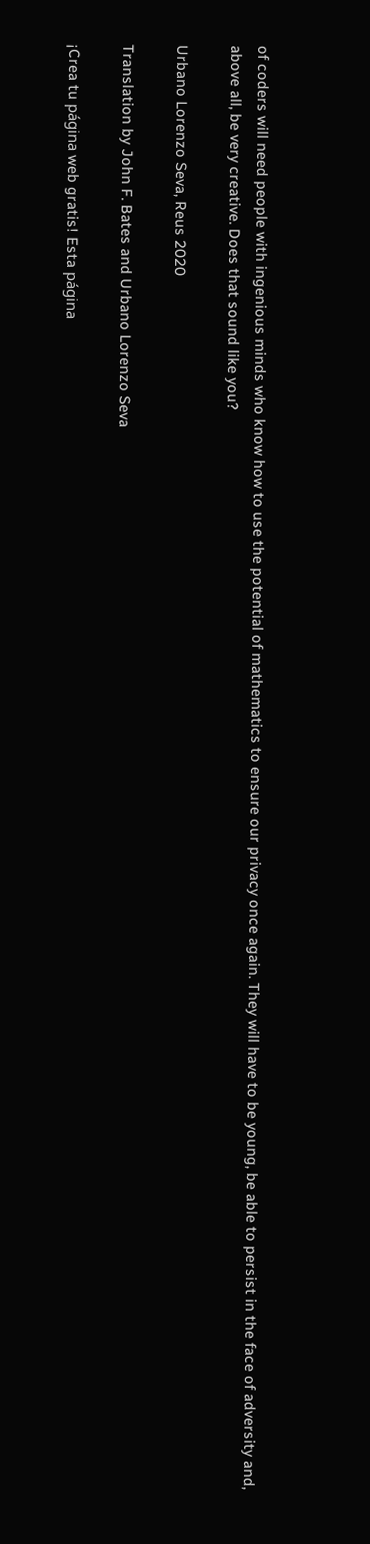of coders will need people with ingenious minds who know how to use the potential of mathematics to ensure our privacy once again. They will have to be young, be able to persist in the face of adversity and, above all, be very creative. Does that sound like you?

Urbano Lorenzo Seva, Reus 2020

Translation by John F. Bates and Urbano Lorenzo Seva

¡Crea tu página web gratis! Esta página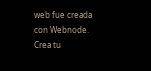web fue creada con Webnode. Crea tu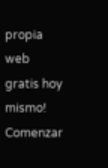propia web gratis hoy mismo! Comenzar